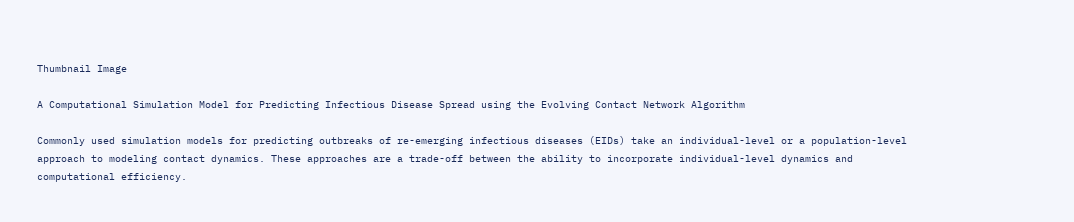Thumbnail Image

A Computational Simulation Model for Predicting Infectious Disease Spread using the Evolving Contact Network Algorithm

Commonly used simulation models for predicting outbreaks of re-emerging infectious diseases (EIDs) take an individual-level or a population-level approach to modeling contact dynamics. These approaches are a trade-off between the ability to incorporate individual-level dynamics and computational efficiency.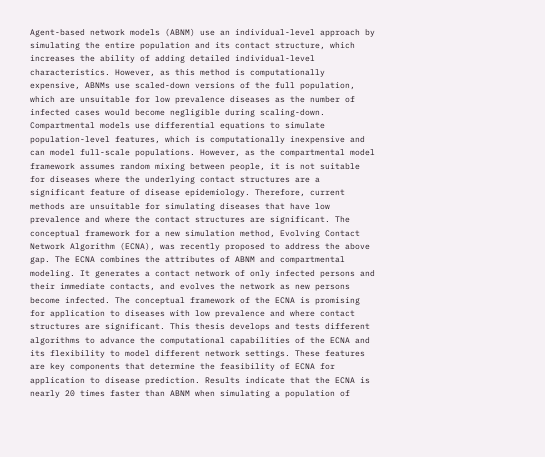Agent-based network models (ABNM) use an individual-level approach by simulating the entire population and its contact structure, which increases the ability of adding detailed individual-level characteristics. However, as this method is computationally expensive, ABNMs use scaled-down versions of the full population, which are unsuitable for low prevalence diseases as the number of infected cases would become negligible during scaling-down. Compartmental models use differential equations to simulate population-level features, which is computationally inexpensive and can model full-scale populations. However, as the compartmental model framework assumes random mixing between people, it is not suitable for diseases where the underlying contact structures are a significant feature of disease epidemiology. Therefore, current methods are unsuitable for simulating diseases that have low prevalence and where the contact structures are significant. The conceptual framework for a new simulation method, Evolving Contact Network Algorithm (ECNA), was recently proposed to address the above gap. The ECNA combines the attributes of ABNM and compartmental modeling. It generates a contact network of only infected persons and their immediate contacts, and evolves the network as new persons become infected. The conceptual framework of the ECNA is promising for application to diseases with low prevalence and where contact structures are significant. This thesis develops and tests different algorithms to advance the computational capabilities of the ECNA and its flexibility to model different network settings. These features are key components that determine the feasibility of ECNA for application to disease prediction. Results indicate that the ECNA is nearly 20 times faster than ABNM when simulating a population of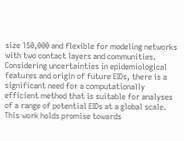size 150,000 and flexible for modeling networks with two contact layers and communities. Considering uncertainties in epidemiological features and origin of future EIDs, there is a significant need for a computationally efficient method that is suitable for analyses of a range of potential EIDs at a global scale. This work holds promise towards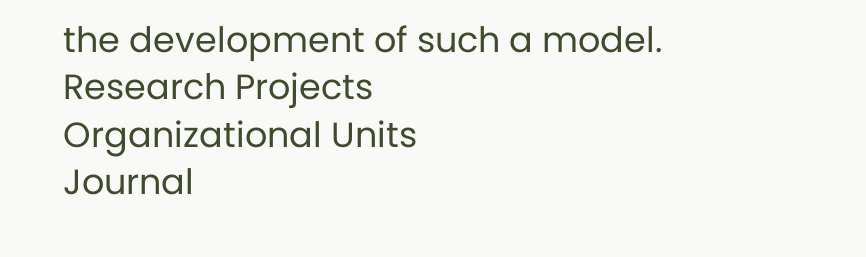the development of such a model.
Research Projects
Organizational Units
Journal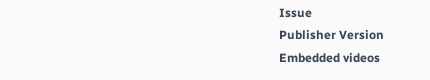Issue
Publisher Version
Embedded videos